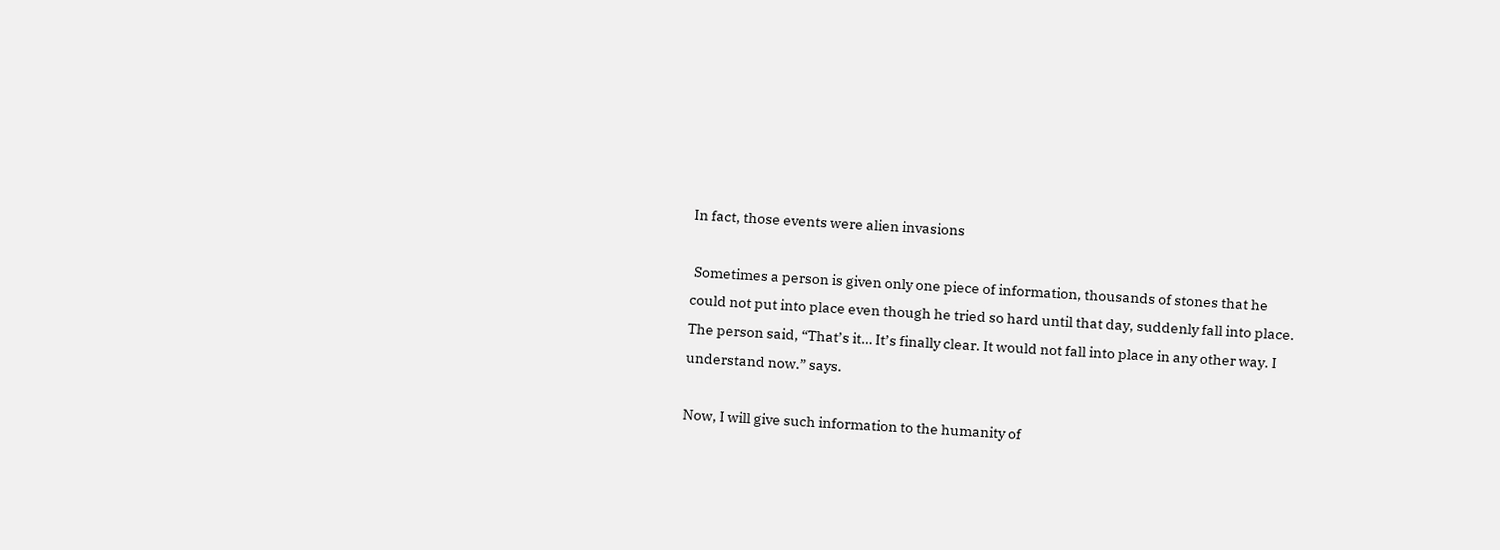In fact, those events were alien invasions

 Sometimes a person is given only one piece of information, thousands of stones that he could not put into place even though he tried so hard until that day, suddenly fall into place. The person said, “That’s it… It’s finally clear. It would not fall into place in any other way. I understand now.” says.

Now, I will give such information to the humanity of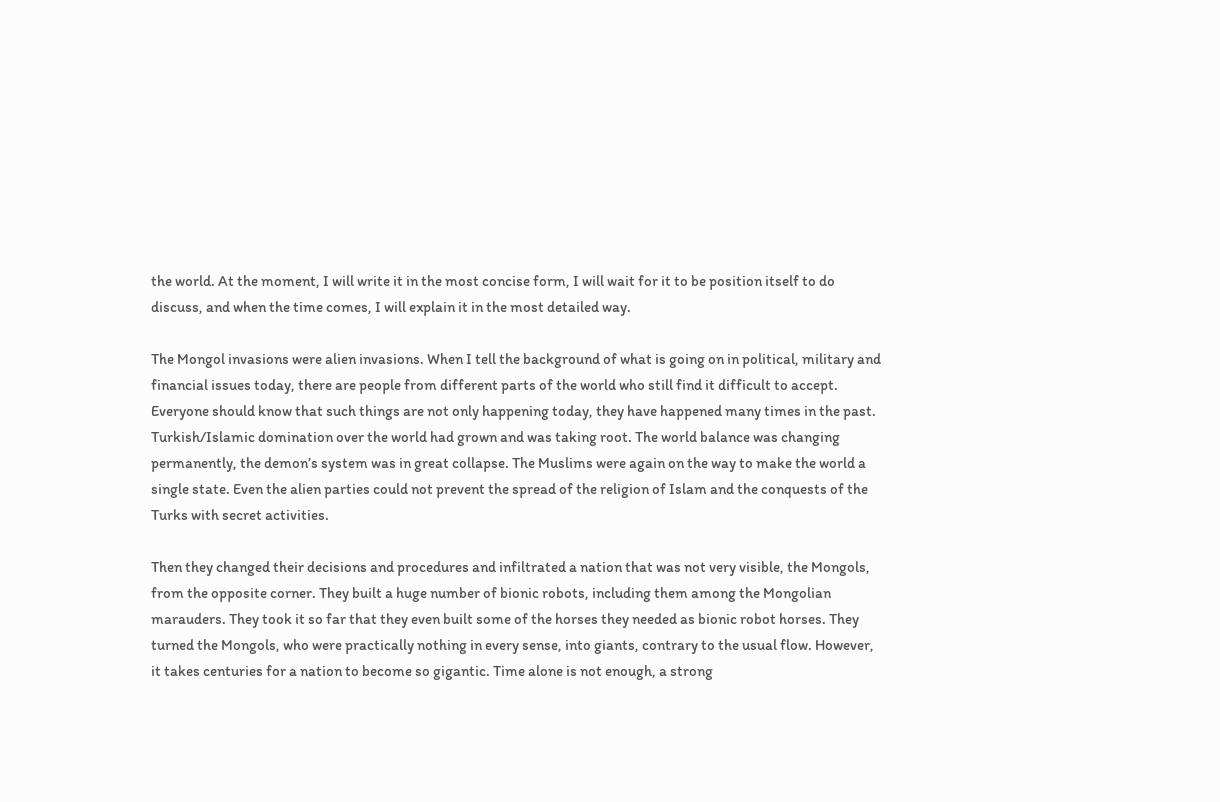the world. At the moment, I will write it in the most concise form, I will wait for it to be position itself to do discuss, and when the time comes, I will explain it in the most detailed way.

The Mongol invasions were alien invasions. When I tell the background of what is going on in political, military and financial issues today, there are people from different parts of the world who still find it difficult to accept. Everyone should know that such things are not only happening today, they have happened many times in the past. Turkish/Islamic domination over the world had grown and was taking root. The world balance was changing permanently, the demon’s system was in great collapse. The Muslims were again on the way to make the world a single state. Even the alien parties could not prevent the spread of the religion of Islam and the conquests of the Turks with secret activities.

Then they changed their decisions and procedures and infiltrated a nation that was not very visible, the Mongols, from the opposite corner. They built a huge number of bionic robots, including them among the Mongolian marauders. They took it so far that they even built some of the horses they needed as bionic robot horses. They turned the Mongols, who were practically nothing in every sense, into giants, contrary to the usual flow. However, it takes centuries for a nation to become so gigantic. Time alone is not enough, a strong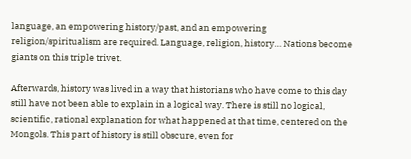language, an empowering history/past, and an empowering religion/spiritualism are required. Language, religion, history… Nations become giants on this triple trivet.

Afterwards, history was lived in a way that historians who have come to this day still have not been able to explain in a logical way. There is still no logical, scientific, rational explanation for what happened at that time, centered on the Mongols. This part of history is still obscure, even for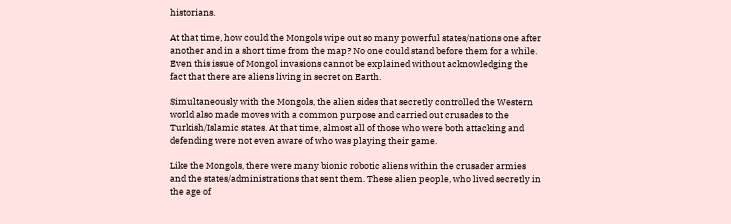historians.

At that time, how could the Mongols wipe out so many powerful states/nations one after another and in a short time from the map? No one could stand before them for a while. Even this issue of Mongol invasions cannot be explained without acknowledging the fact that there are aliens living in secret on Earth.

Simultaneously with the Mongols, the alien sides that secretly controlled the Western world also made moves with a common purpose and carried out crusades to the Turkish/Islamic states. At that time, almost all of those who were both attacking and defending were not even aware of who was playing their game.

Like the Mongols, there were many bionic robotic aliens within the crusader armies and the states/administrations that sent them. These alien people, who lived secretly in the age of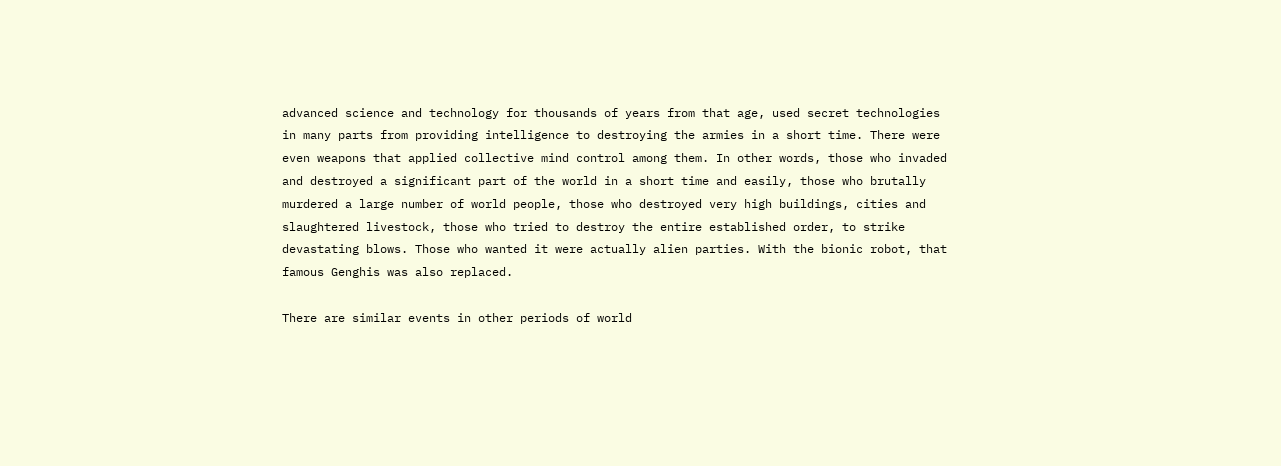advanced science and technology for thousands of years from that age, used secret technologies in many parts from providing intelligence to destroying the armies in a short time. There were even weapons that applied collective mind control among them. In other words, those who invaded and destroyed a significant part of the world in a short time and easily, those who brutally murdered a large number of world people, those who destroyed very high buildings, cities and slaughtered livestock, those who tried to destroy the entire established order, to strike devastating blows. Those who wanted it were actually alien parties. With the bionic robot, that famous Genghis was also replaced.

There are similar events in other periods of world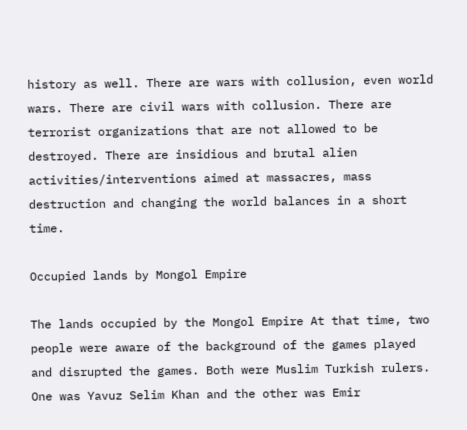history as well. There are wars with collusion, even world wars. There are civil wars with collusion. There are terrorist organizations that are not allowed to be destroyed. There are insidious and brutal alien activities/interventions aimed at massacres, mass destruction and changing the world balances in a short time.

Occupied lands by Mongol Empire

The lands occupied by the Mongol Empire At that time, two people were aware of the background of the games played and disrupted the games. Both were Muslim Turkish rulers. One was Yavuz Selim Khan and the other was Emir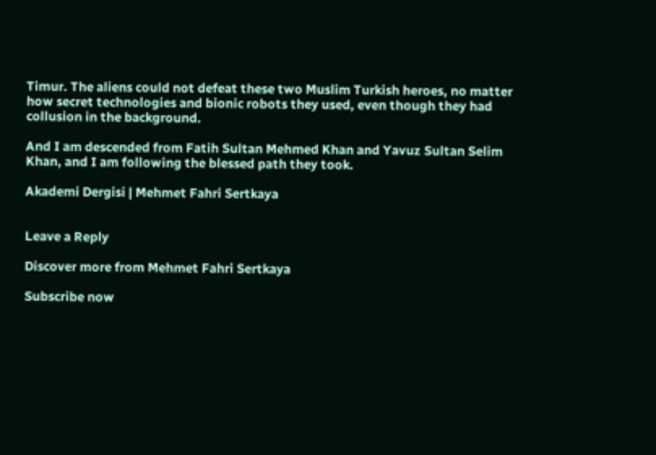Timur. The aliens could not defeat these two Muslim Turkish heroes, no matter how secret technologies and bionic robots they used, even though they had collusion in the background.

And I am descended from Fatih Sultan Mehmed Khan and Yavuz Sultan Selim Khan, and I am following the blessed path they took.

Akademi Dergisi | Mehmet Fahri Sertkaya


Leave a Reply

Discover more from Mehmet Fahri Sertkaya

Subscribe now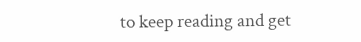to keep reading and get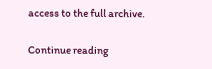access to the full archive.

Continue reading